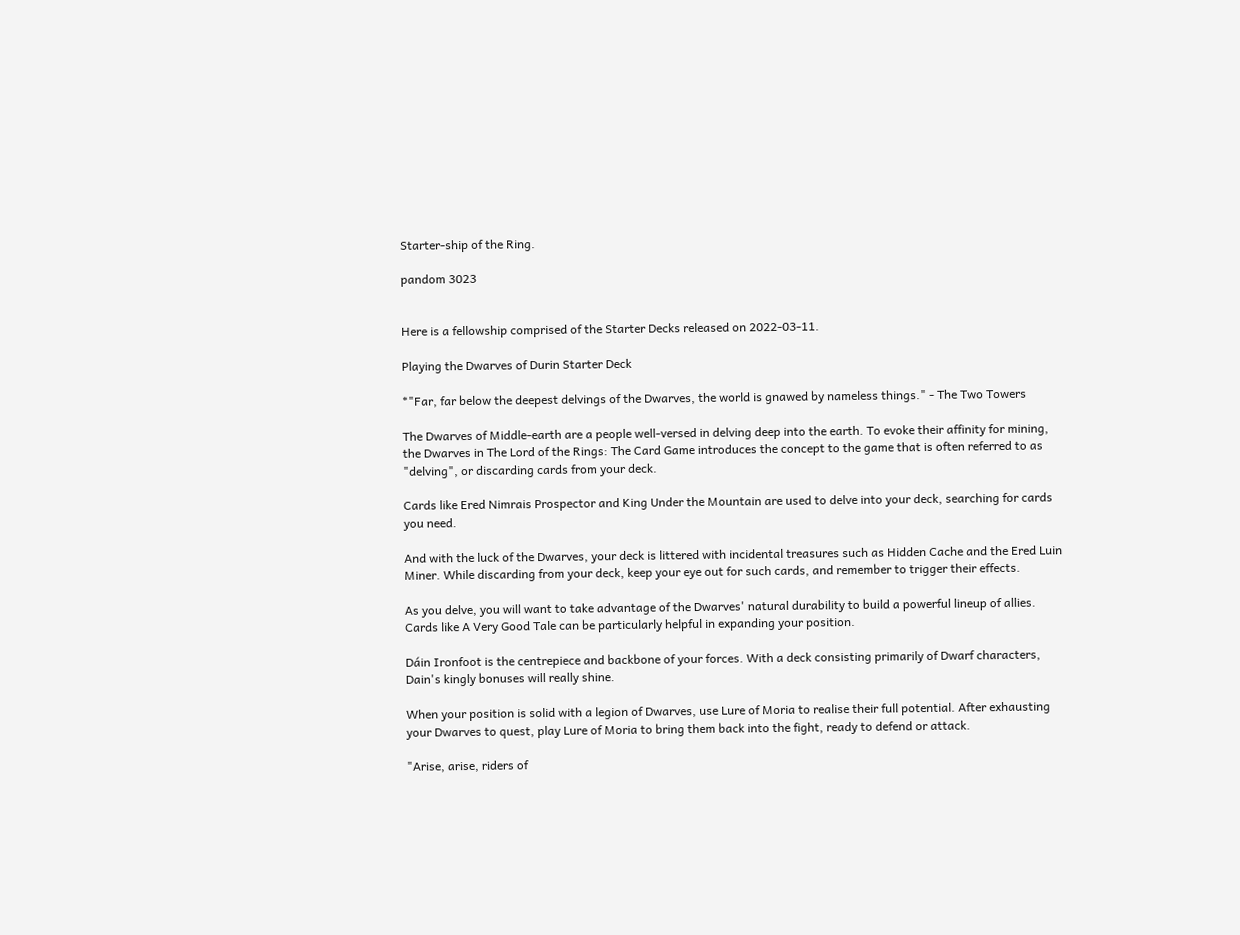Starter-ship of the Ring.

pandom 3023


Here is a fellowship comprised of the Starter Decks released on 2022-03-11.

Playing the Dwarves of Durin Starter Deck

*"Far, far below the deepest delvings of the Dwarves, the world is gnawed by nameless things." - The Two Towers

The Dwarves of Middle-earth are a people well-versed in delving deep into the earth. To evoke their affinity for mining, the Dwarves in The Lord of the Rings: The Card Game introduces the concept to the game that is often referred to as "delving", or discarding cards from your deck.

Cards like Ered Nimrais Prospector and King Under the Mountain are used to delve into your deck, searching for cards you need.

And with the luck of the Dwarves, your deck is littered with incidental treasures such as Hidden Cache and the Ered Luin Miner. While discarding from your deck, keep your eye out for such cards, and remember to trigger their effects.

As you delve, you will want to take advantage of the Dwarves' natural durability to build a powerful lineup of allies. Cards like A Very Good Tale can be particularly helpful in expanding your position.

Dáin Ironfoot is the centrepiece and backbone of your forces. With a deck consisting primarily of Dwarf characters, Dain's kingly bonuses will really shine.

When your position is solid with a legion of Dwarves, use Lure of Moria to realise their full potential. After exhausting your Dwarves to quest, play Lure of Moria to bring them back into the fight, ready to defend or attack.

"Arise, arise, riders of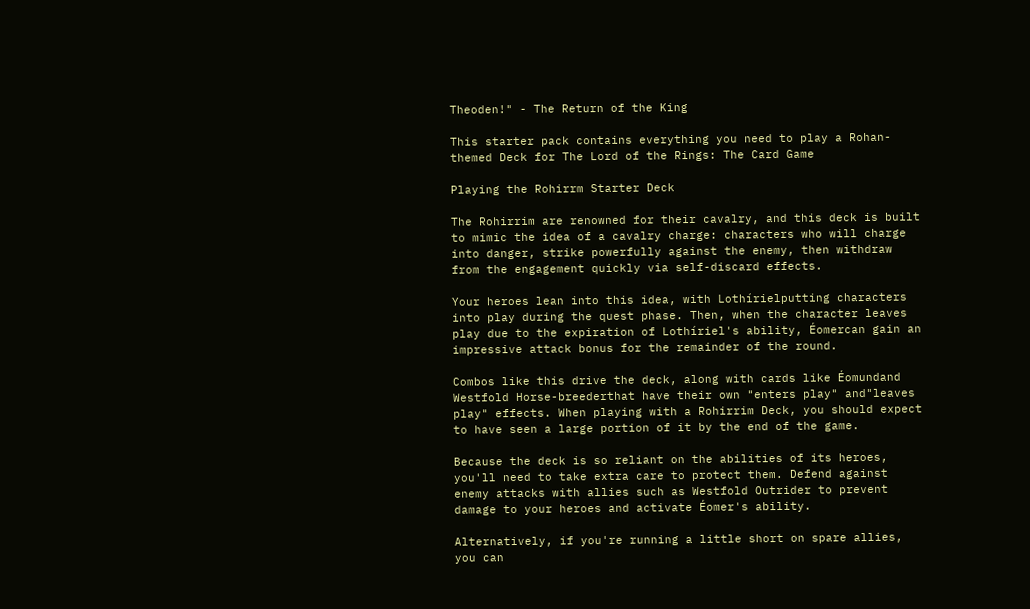Theoden!" - The Return of the King

This starter pack contains everything you need to play a Rohan-themed Deck for The Lord of the Rings: The Card Game

Playing the Rohirrm Starter Deck

The Rohirrim are renowned for their cavalry, and this deck is built to mimic the idea of a cavalry charge: characters who will charge into danger, strike powerfully against the enemy, then withdraw from the engagement quickly via self-discard effects.

Your heroes lean into this idea, with Lothírielputting characters into play during the quest phase. Then, when the character leaves play due to the expiration of Lothíriel's ability, Éomercan gain an impressive attack bonus for the remainder of the round.

Combos like this drive the deck, along with cards like Éomundand Westfold Horse-breederthat have their own "enters play" and"leaves play" effects. When playing with a Rohirrim Deck, you should expect to have seen a large portion of it by the end of the game.

Because the deck is so reliant on the abilities of its heroes, you'll need to take extra care to protect them. Defend against enemy attacks with allies such as Westfold Outrider to prevent damage to your heroes and activate Éomer's ability.

Alternatively, if you're running a little short on spare allies, you can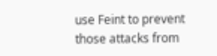use Feint to prevent those attacks from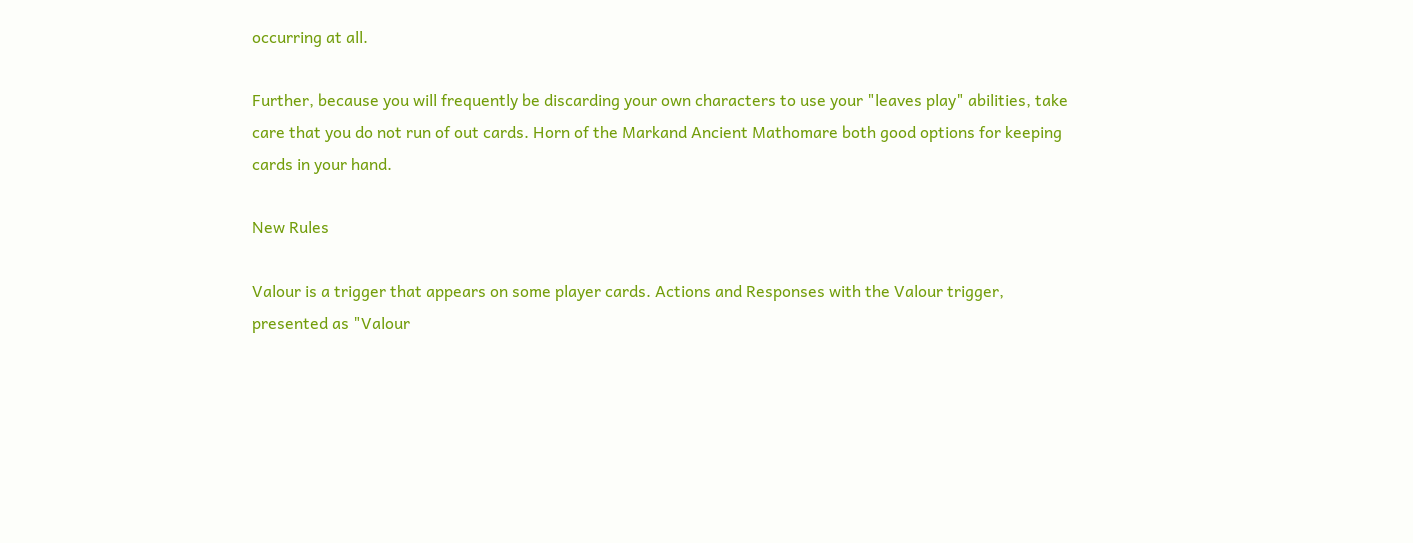occurring at all.

Further, because you will frequently be discarding your own characters to use your "leaves play" abilities, take care that you do not run of out cards. Horn of the Markand Ancient Mathomare both good options for keeping cards in your hand.

New Rules

Valour is a trigger that appears on some player cards. Actions and Responses with the Valour trigger, presented as "Valour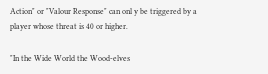Action" or "Valour Response" can onl y be triggered by a player whose threat is 40 or higher.

"In the Wide World the Wood-elves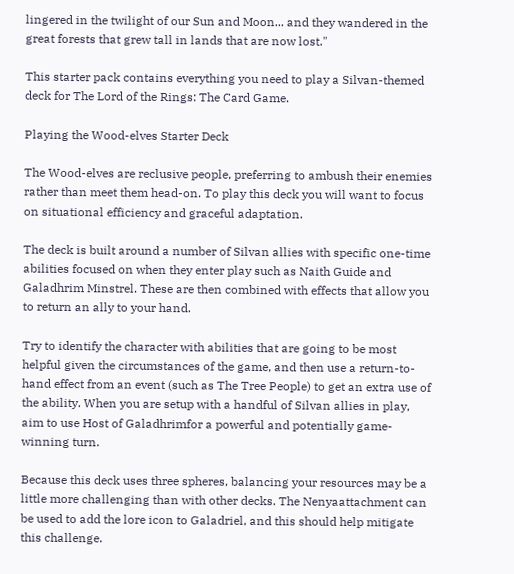lingered in the twilight of our Sun and Moon... and they wandered in the great forests that grew tall in lands that are now lost."

This starter pack contains everything you need to play a Silvan-themed deck for The Lord of the Rings: The Card Game.

Playing the Wood-elves Starter Deck

The Wood-elves are reclusive people, preferring to ambush their enemies rather than meet them head-on. To play this deck you will want to focus on situational efficiency and graceful adaptation.

The deck is built around a number of Silvan allies with specific one-time abilities focused on when they enter play such as Naith Guide and Galadhrim Minstrel. These are then combined with effects that allow you to return an ally to your hand.

Try to identify the character with abilities that are going to be most helpful given the circumstances of the game, and then use a return-to-hand effect from an event (such as The Tree People) to get an extra use of the ability. When you are setup with a handful of Silvan allies in play, aim to use Host of Galadhrimfor a powerful and potentially game-winning turn.

Because this deck uses three spheres, balancing your resources may be a little more challenging than with other decks. The Nenyaattachment can be used to add the lore icon to Galadriel, and this should help mitigate this challenge.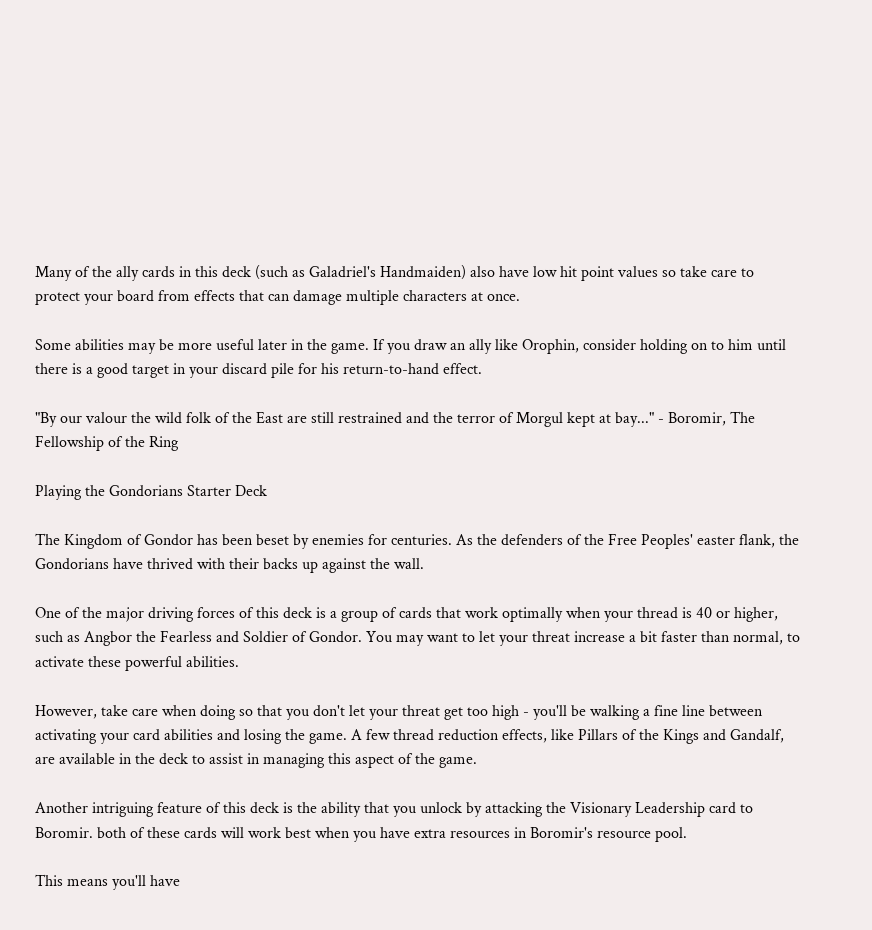Many of the ally cards in this deck (such as Galadriel's Handmaiden) also have low hit point values so take care to protect your board from effects that can damage multiple characters at once.

Some abilities may be more useful later in the game. If you draw an ally like Orophin, consider holding on to him until there is a good target in your discard pile for his return-to-hand effect.

"By our valour the wild folk of the East are still restrained and the terror of Morgul kept at bay..." - Boromir, The Fellowship of the Ring

Playing the Gondorians Starter Deck

The Kingdom of Gondor has been beset by enemies for centuries. As the defenders of the Free Peoples' easter flank, the Gondorians have thrived with their backs up against the wall.

One of the major driving forces of this deck is a group of cards that work optimally when your thread is 40 or higher, such as Angbor the Fearless and Soldier of Gondor. You may want to let your threat increase a bit faster than normal, to activate these powerful abilities.

However, take care when doing so that you don't let your threat get too high - you'll be walking a fine line between activating your card abilities and losing the game. A few thread reduction effects, like Pillars of the Kings and Gandalf, are available in the deck to assist in managing this aspect of the game.

Another intriguing feature of this deck is the ability that you unlock by attacking the Visionary Leadership card to Boromir. both of these cards will work best when you have extra resources in Boromir's resource pool.

This means you'll have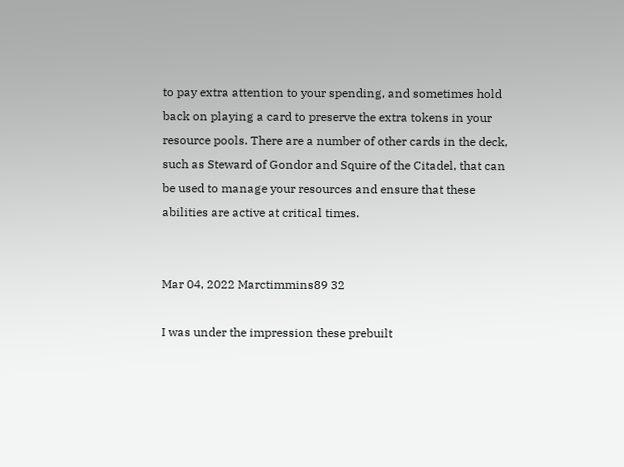to pay extra attention to your spending, and sometimes hold back on playing a card to preserve the extra tokens in your resource pools. There are a number of other cards in the deck, such as Steward of Gondor and Squire of the Citadel, that can be used to manage your resources and ensure that these abilities are active at critical times.


Mar 04, 2022 Marctimmins89 32

I was under the impression these prebuilt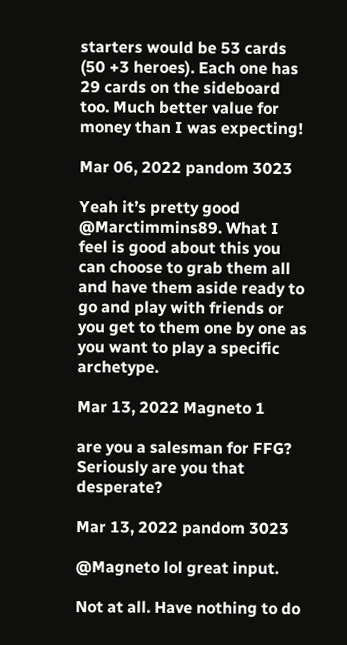starters would be 53 cards (50 +3 heroes). Each one has 29 cards on the sideboard too. Much better value for money than I was expecting!

Mar 06, 2022 pandom 3023

Yeah it’s pretty good @Marctimmins89. What I feel is good about this you can choose to grab them all and have them aside ready to go and play with friends or you get to them one by one as you want to play a specific archetype.

Mar 13, 2022 Magneto 1

are you a salesman for FFG? Seriously are you that desperate?

Mar 13, 2022 pandom 3023

@Magneto lol great input.

Not at all. Have nothing to do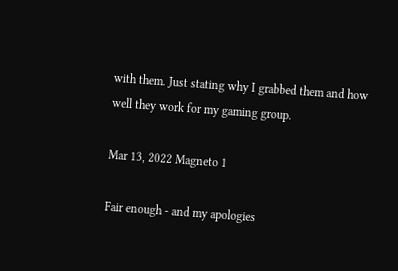with them. Just stating why I grabbed them and how well they work for my gaming group.

Mar 13, 2022 Magneto 1

Fair enough - and my apologies